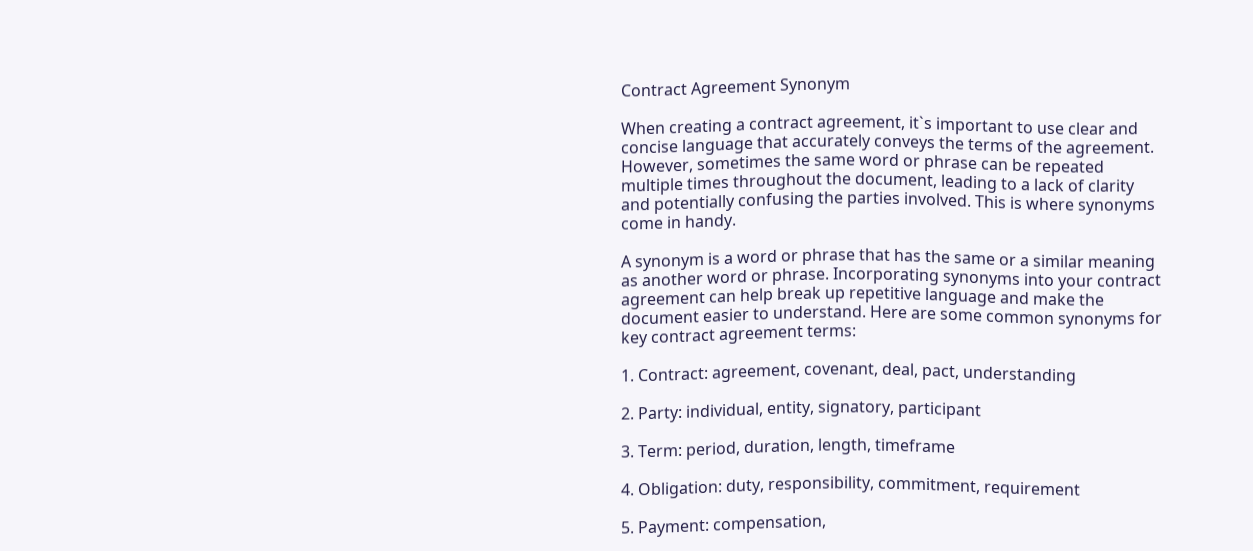Contract Agreement Synonym

When creating a contract agreement, it`s important to use clear and concise language that accurately conveys the terms of the agreement. However, sometimes the same word or phrase can be repeated multiple times throughout the document, leading to a lack of clarity and potentially confusing the parties involved. This is where synonyms come in handy.

A synonym is a word or phrase that has the same or a similar meaning as another word or phrase. Incorporating synonyms into your contract agreement can help break up repetitive language and make the document easier to understand. Here are some common synonyms for key contract agreement terms:

1. Contract: agreement, covenant, deal, pact, understanding

2. Party: individual, entity, signatory, participant

3. Term: period, duration, length, timeframe

4. Obligation: duty, responsibility, commitment, requirement

5. Payment: compensation,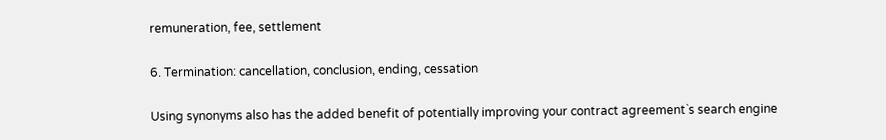remuneration, fee, settlement

6. Termination: cancellation, conclusion, ending, cessation

Using synonyms also has the added benefit of potentially improving your contract agreement`s search engine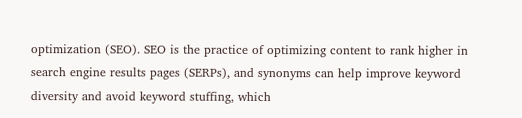optimization (SEO). SEO is the practice of optimizing content to rank higher in search engine results pages (SERPs), and synonyms can help improve keyword diversity and avoid keyword stuffing, which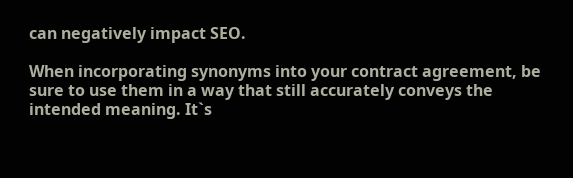can negatively impact SEO.

When incorporating synonyms into your contract agreement, be sure to use them in a way that still accurately conveys the intended meaning. It`s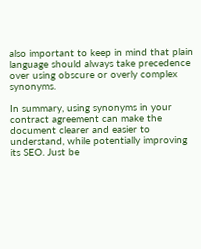also important to keep in mind that plain language should always take precedence over using obscure or overly complex synonyms.

In summary, using synonyms in your contract agreement can make the document clearer and easier to understand, while potentially improving its SEO. Just be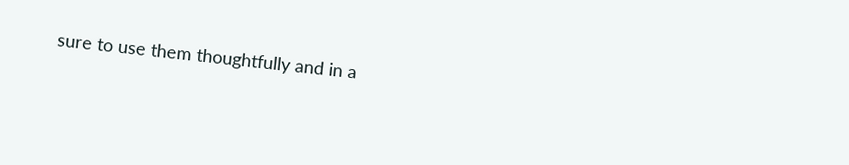sure to use them thoughtfully and in a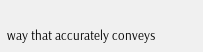way that accurately conveys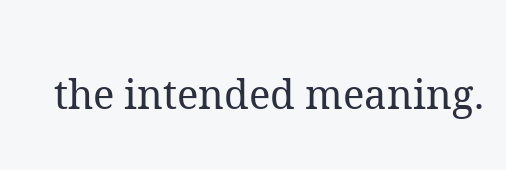the intended meaning.